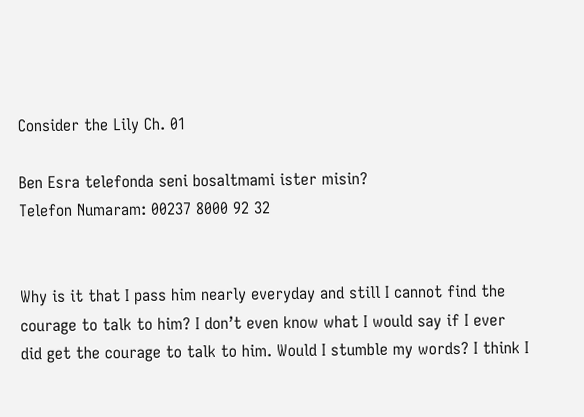Consider the Lily Ch. 01

Ben Esra telefonda seni bosaltmami ister misin?
Telefon Numaram: 00237 8000 92 32


Why is it that I pass him nearly everyday and still I cannot find the courage to talk to him? I don’t even know what I would say if I ever did get the courage to talk to him. Would I stumble my words? I think I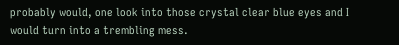probably would, one look into those crystal clear blue eyes and I would turn into a trembling mess.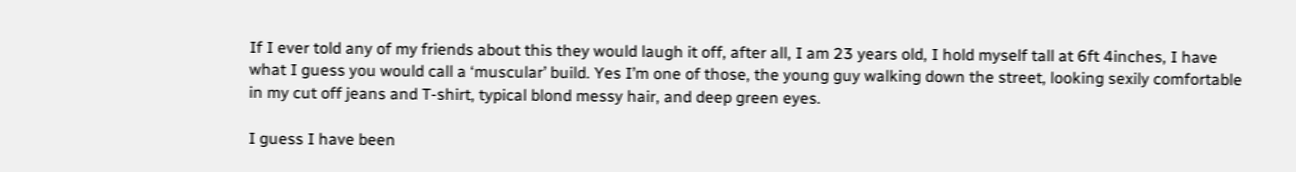If I ever told any of my friends about this they would laugh it off, after all, I am 23 years old, I hold myself tall at 6ft 4inches, I have what I guess you would call a ‘muscular’ build. Yes I’m one of those, the young guy walking down the street, looking sexily comfortable in my cut off jeans and T-shirt, typical blond messy hair, and deep green eyes.

I guess I have been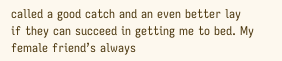called a good catch and an even better lay if they can succeed in getting me to bed. My female friend’s always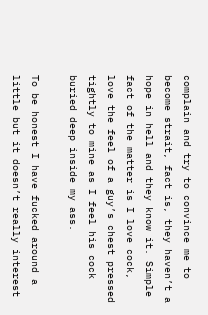complain and try to convince me to become strait, fact is, they haven’t a hope in hell and they know it. Simple fact of the matter is I love cock, love the feel of a guy’s chest pressed tightly to mine as I feel his cock buried deep inside my ass.

To be honest I have fucked around a little but it doesn’t really interest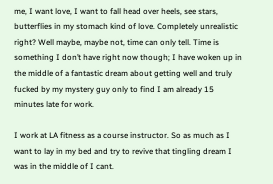me, I want love, I want to fall head over heels, see stars, butterflies in my stomach kind of love. Completely unrealistic right? Well maybe, maybe not, time can only tell. Time is something I don’t have right now though; I have woken up in the middle of a fantastic dream about getting well and truly fucked by my mystery guy only to find I am already 15 minutes late for work.

I work at LA fitness as a course instructor. So as much as I want to lay in my bed and try to revive that tingling dream I was in the middle of I cant.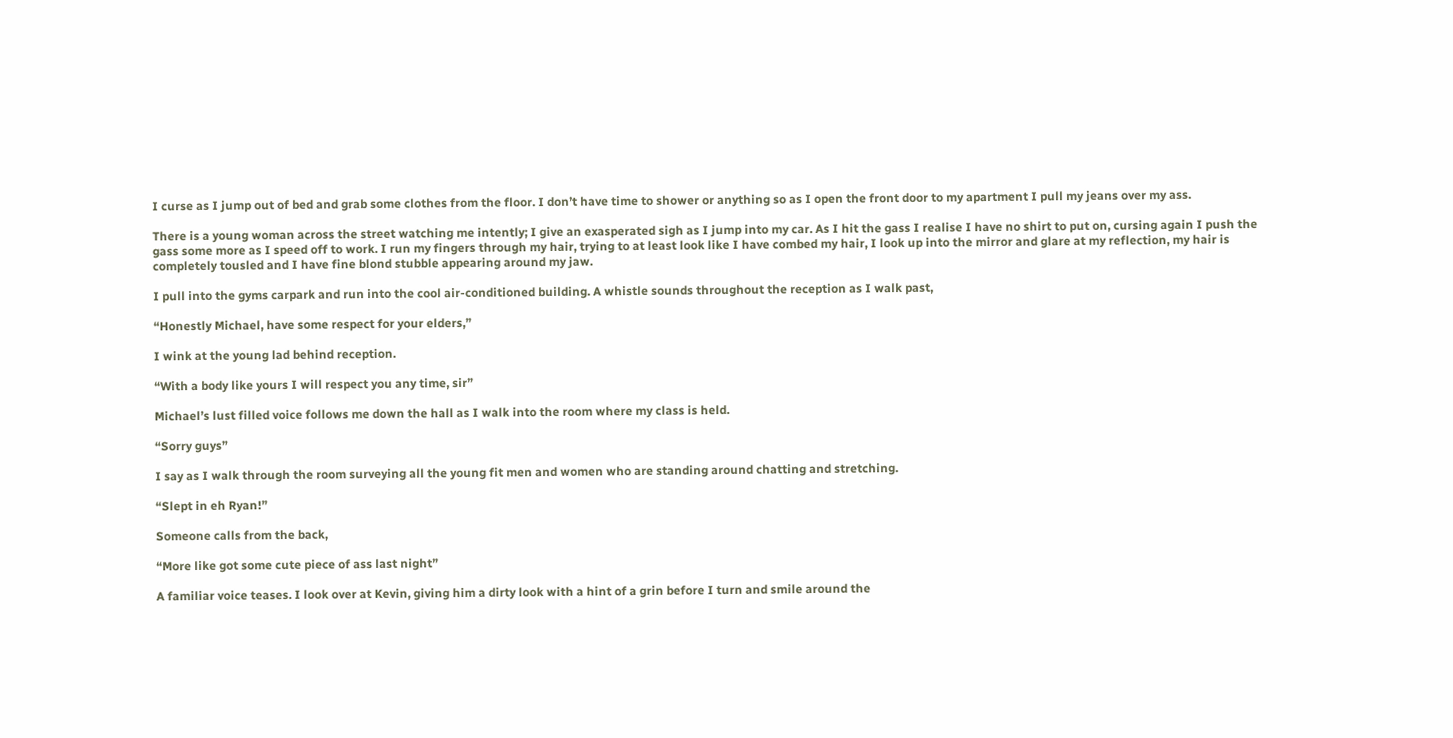I curse as I jump out of bed and grab some clothes from the floor. I don’t have time to shower or anything so as I open the front door to my apartment I pull my jeans over my ass.

There is a young woman across the street watching me intently; I give an exasperated sigh as I jump into my car. As I hit the gass I realise I have no shirt to put on, cursing again I push the gass some more as I speed off to work. I run my fingers through my hair, trying to at least look like I have combed my hair, I look up into the mirror and glare at my reflection, my hair is completely tousled and I have fine blond stubble appearing around my jaw.

I pull into the gyms carpark and run into the cool air-conditioned building. A whistle sounds throughout the reception as I walk past,

“Honestly Michael, have some respect for your elders,”

I wink at the young lad behind reception.

“With a body like yours I will respect you any time, sir”

Michael’s lust filled voice follows me down the hall as I walk into the room where my class is held.

“Sorry guys”

I say as I walk through the room surveying all the young fit men and women who are standing around chatting and stretching.

“Slept in eh Ryan!”

Someone calls from the back,

“More like got some cute piece of ass last night”

A familiar voice teases. I look over at Kevin, giving him a dirty look with a hint of a grin before I turn and smile around the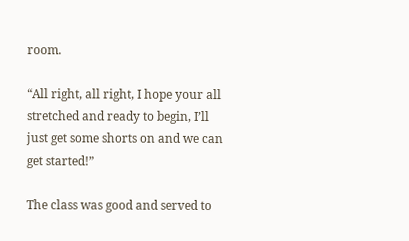room.

“All right, all right, I hope your all stretched and ready to begin, I’ll just get some shorts on and we can get started!”

The class was good and served to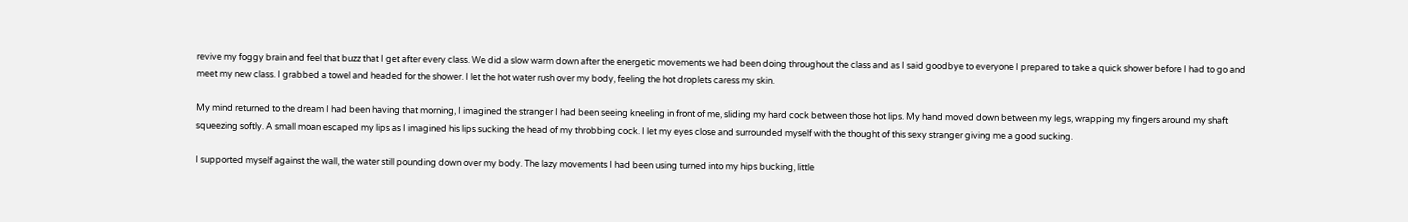revive my foggy brain and feel that buzz that I get after every class. We did a slow warm down after the energetic movements we had been doing throughout the class and as I said goodbye to everyone I prepared to take a quick shower before I had to go and meet my new class. I grabbed a towel and headed for the shower. I let the hot water rush over my body, feeling the hot droplets caress my skin.

My mind returned to the dream I had been having that morning, I imagined the stranger I had been seeing kneeling in front of me, sliding my hard cock between those hot lips. My hand moved down between my legs, wrapping my fingers around my shaft squeezing softly. A small moan escaped my lips as I imagined his lips sucking the head of my throbbing cock. I let my eyes close and surrounded myself with the thought of this sexy stranger giving me a good sucking.

I supported myself against the wall, the water still pounding down over my body. The lazy movements I had been using turned into my hips bucking, little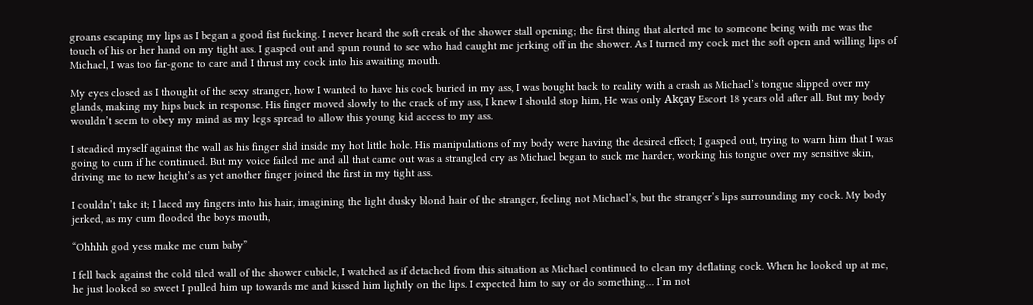groans escaping my lips as I began a good fist fucking. I never heard the soft creak of the shower stall opening; the first thing that alerted me to someone being with me was the touch of his or her hand on my tight ass. I gasped out and spun round to see who had caught me jerking off in the shower. As I turned my cock met the soft open and willing lips of Michael, I was too far-gone to care and I thrust my cock into his awaiting mouth.

My eyes closed as I thought of the sexy stranger, how I wanted to have his cock buried in my ass, I was bought back to reality with a crash as Michael’s tongue slipped over my glands, making my hips buck in response. His finger moved slowly to the crack of my ass, I knew I should stop him, He was only Akçay Escort 18 years old after all. But my body wouldn’t seem to obey my mind as my legs spread to allow this young kid access to my ass.

I steadied myself against the wall as his finger slid inside my hot little hole. His manipulations of my body were having the desired effect; I gasped out, trying to warn him that I was going to cum if he continued. But my voice failed me and all that came out was a strangled cry as Michael began to suck me harder, working his tongue over my sensitive skin, driving me to new height’s as yet another finger joined the first in my tight ass.

I couldn’t take it; I laced my fingers into his hair, imagining the light dusky blond hair of the stranger, feeling not Michael’s, but the stranger’s lips surrounding my cock. My body jerked, as my cum flooded the boys mouth,

“Ohhhh god yess make me cum baby”

I fell back against the cold tiled wall of the shower cubicle, I watched as if detached from this situation as Michael continued to clean my deflating cock. When he looked up at me, he just looked so sweet I pulled him up towards me and kissed him lightly on the lips. I expected him to say or do something… I’m not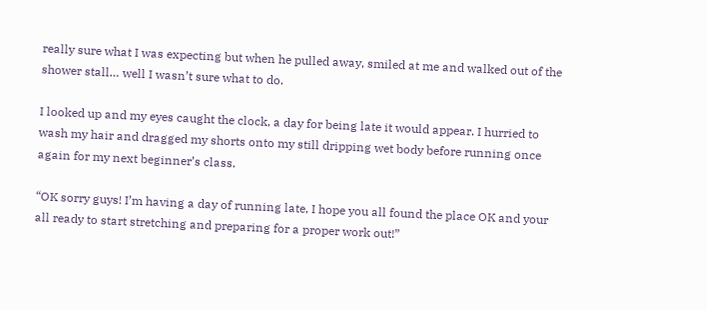really sure what I was expecting but when he pulled away, smiled at me and walked out of the shower stall… well I wasn’t sure what to do.

I looked up and my eyes caught the clock, a day for being late it would appear. I hurried to wash my hair and dragged my shorts onto my still dripping wet body before running once again for my next beginner’s class.

“OK sorry guys! I’m having a day of running late, I hope you all found the place OK and your all ready to start stretching and preparing for a proper work out!”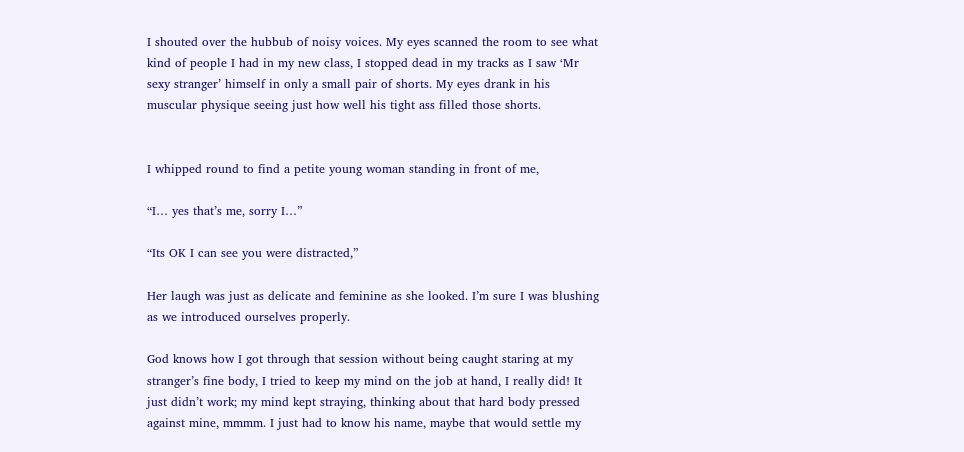I shouted over the hubbub of noisy voices. My eyes scanned the room to see what kind of people I had in my new class, I stopped dead in my tracks as I saw ‘Mr sexy stranger’ himself in only a small pair of shorts. My eyes drank in his muscular physique seeing just how well his tight ass filled those shorts.


I whipped round to find a petite young woman standing in front of me,

“I… yes that’s me, sorry I…”

“Its OK I can see you were distracted,”

Her laugh was just as delicate and feminine as she looked. I’m sure I was blushing as we introduced ourselves properly.

God knows how I got through that session without being caught staring at my stranger’s fine body, I tried to keep my mind on the job at hand, I really did! It just didn’t work; my mind kept straying, thinking about that hard body pressed against mine, mmmm. I just had to know his name, maybe that would settle my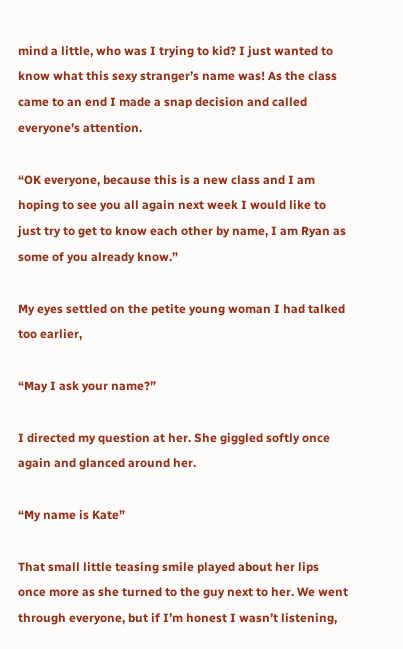mind a little, who was I trying to kid? I just wanted to know what this sexy stranger’s name was! As the class came to an end I made a snap decision and called everyone’s attention.

“OK everyone, because this is a new class and I am hoping to see you all again next week I would like to just try to get to know each other by name, I am Ryan as some of you already know.”

My eyes settled on the petite young woman I had talked too earlier,

“May I ask your name?”

I directed my question at her. She giggled softly once again and glanced around her.

“My name is Kate”

That small little teasing smile played about her lips once more as she turned to the guy next to her. We went through everyone, but if I’m honest I wasn’t listening,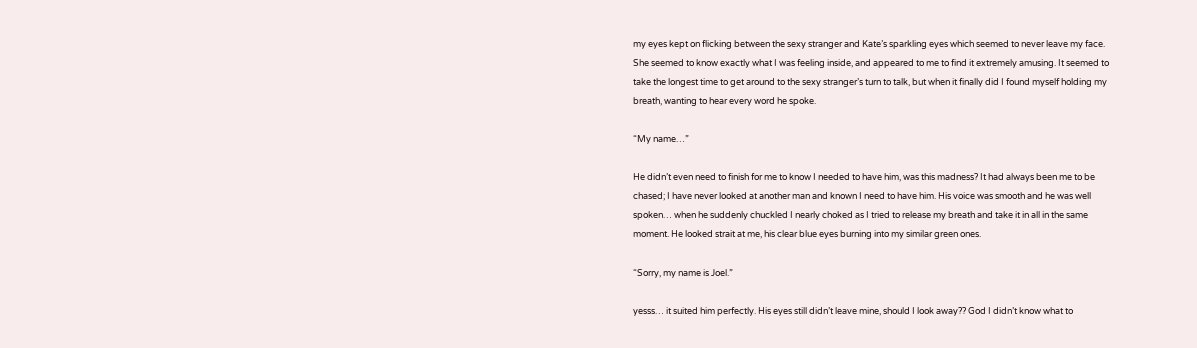my eyes kept on flicking between the sexy stranger and Kate’s sparkling eyes which seemed to never leave my face. She seemed to know exactly what I was feeling inside, and appeared to me to find it extremely amusing. It seemed to take the longest time to get around to the sexy stranger’s turn to talk, but when it finally did I found myself holding my breath, wanting to hear every word he spoke.

“My name…”

He didn’t even need to finish for me to know I needed to have him, was this madness? It had always been me to be chased; I have never looked at another man and known I need to have him. His voice was smooth and he was well spoken… when he suddenly chuckled I nearly choked as I tried to release my breath and take it in all in the same moment. He looked strait at me, his clear blue eyes burning into my similar green ones.

“Sorry, my name is Joel.”

yesss… it suited him perfectly. His eyes still didn’t leave mine, should I look away?? God I didn’t know what to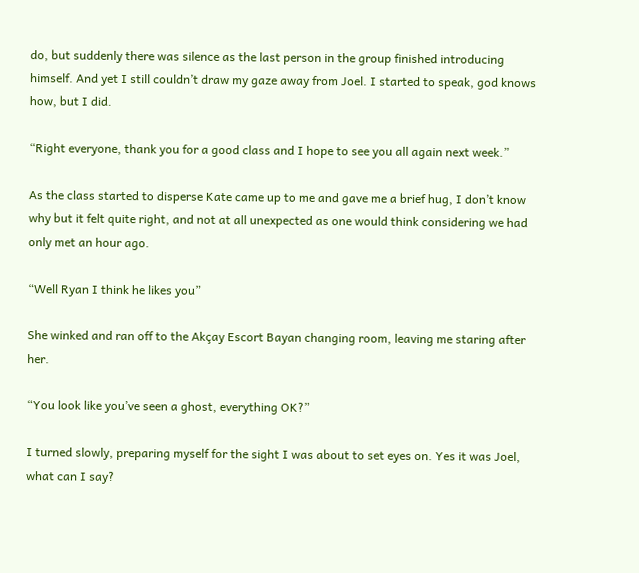do, but suddenly there was silence as the last person in the group finished introducing himself. And yet I still couldn’t draw my gaze away from Joel. I started to speak, god knows how, but I did.

“Right everyone, thank you for a good class and I hope to see you all again next week.”

As the class started to disperse Kate came up to me and gave me a brief hug, I don’t know why but it felt quite right, and not at all unexpected as one would think considering we had only met an hour ago.

“Well Ryan I think he likes you”

She winked and ran off to the Akçay Escort Bayan changing room, leaving me staring after her.

“You look like you’ve seen a ghost, everything OK?”

I turned slowly, preparing myself for the sight I was about to set eyes on. Yes it was Joel, what can I say?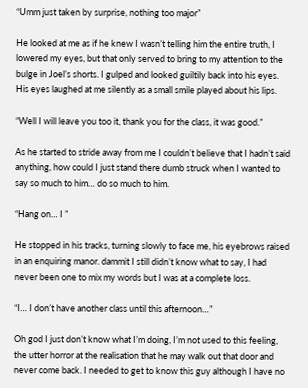“Umm just taken by surprise, nothing too major”

He looked at me as if he knew I wasn’t telling him the entire truth, I lowered my eyes, but that only served to bring to my attention to the bulge in Joel’s shorts. I gulped and looked guiltily back into his eyes. His eyes laughed at me silently as a small smile played about his lips.

“Well I will leave you too it, thank you for the class, it was good.”

As he started to stride away from me I couldn’t believe that I hadn’t said anything, how could I just stand there dumb struck when I wanted to say so much to him… do so much to him.

“Hang on… I ”

He stopped in his tracks, turning slowly to face me, his eyebrows raised in an enquiring manor. dammit I still didn’t know what to say, I had never been one to mix my words but I was at a complete loss.

“I… I don’t have another class until this afternoon…”

Oh god I just don’t know what I’m doing, I’m not used to this feeling, the utter horror at the realisation that he may walk out that door and never come back. I needed to get to know this guy although I have no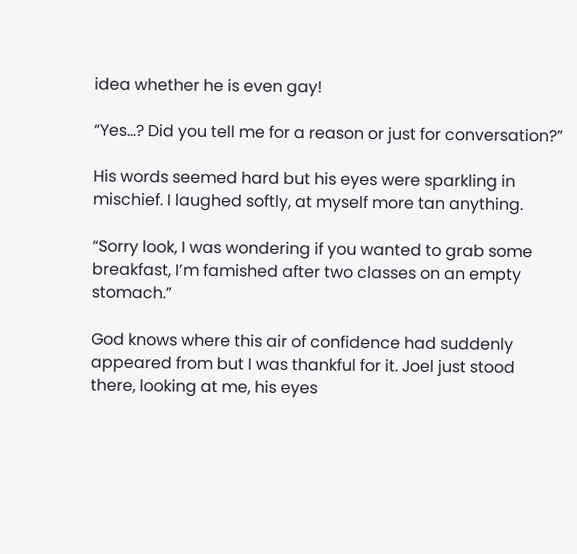idea whether he is even gay!

“Yes…? Did you tell me for a reason or just for conversation?”

His words seemed hard but his eyes were sparkling in mischief. I laughed softly, at myself more tan anything.

“Sorry look, I was wondering if you wanted to grab some breakfast, I’m famished after two classes on an empty stomach.”

God knows where this air of confidence had suddenly appeared from but I was thankful for it. Joel just stood there, looking at me, his eyes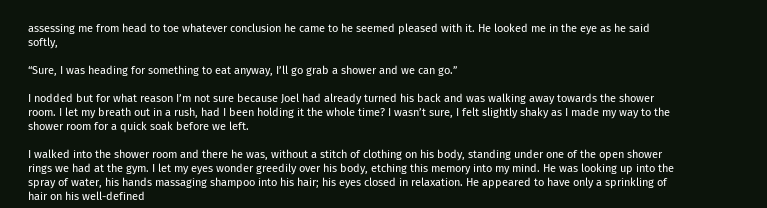assessing me from head to toe whatever conclusion he came to he seemed pleased with it. He looked me in the eye as he said softly,

“Sure, I was heading for something to eat anyway, I’ll go grab a shower and we can go.”

I nodded but for what reason I’m not sure because Joel had already turned his back and was walking away towards the shower room. I let my breath out in a rush, had I been holding it the whole time? I wasn’t sure, I felt slightly shaky as I made my way to the shower room for a quick soak before we left.

I walked into the shower room and there he was, without a stitch of clothing on his body, standing under one of the open shower rings we had at the gym. I let my eyes wonder greedily over his body, etching this memory into my mind. He was looking up into the spray of water, his hands massaging shampoo into his hair; his eyes closed in relaxation. He appeared to have only a sprinkling of hair on his well-defined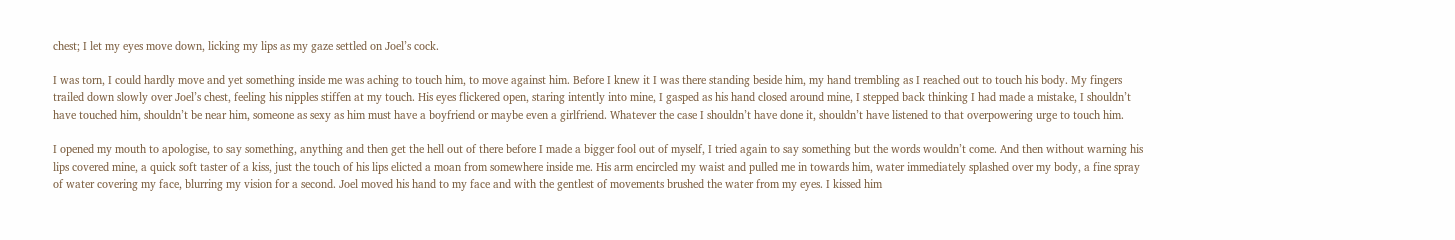chest; I let my eyes move down, licking my lips as my gaze settled on Joel’s cock.

I was torn, I could hardly move and yet something inside me was aching to touch him, to move against him. Before I knew it I was there standing beside him, my hand trembling as I reached out to touch his body. My fingers trailed down slowly over Joel’s chest, feeling his nipples stiffen at my touch. His eyes flickered open, staring intently into mine, I gasped as his hand closed around mine, I stepped back thinking I had made a mistake, I shouldn’t have touched him, shouldn’t be near him, someone as sexy as him must have a boyfriend or maybe even a girlfriend. Whatever the case I shouldn’t have done it, shouldn’t have listened to that overpowering urge to touch him.

I opened my mouth to apologise, to say something, anything and then get the hell out of there before I made a bigger fool out of myself, I tried again to say something but the words wouldn’t come. And then without warning his lips covered mine, a quick soft taster of a kiss, just the touch of his lips elicted a moan from somewhere inside me. His arm encircled my waist and pulled me in towards him, water immediately splashed over my body, a fine spray of water covering my face, blurring my vision for a second. Joel moved his hand to my face and with the gentlest of movements brushed the water from my eyes. I kissed him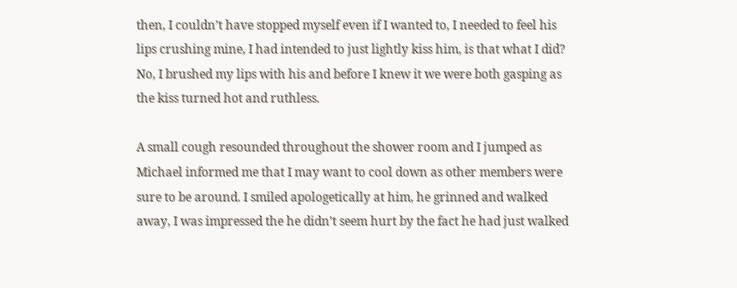then, I couldn’t have stopped myself even if I wanted to, I needed to feel his lips crushing mine, I had intended to just lightly kiss him, is that what I did? No, I brushed my lips with his and before I knew it we were both gasping as the kiss turned hot and ruthless.

A small cough resounded throughout the shower room and I jumped as Michael informed me that I may want to cool down as other members were sure to be around. I smiled apologetically at him, he grinned and walked away, I was impressed the he didn’t seem hurt by the fact he had just walked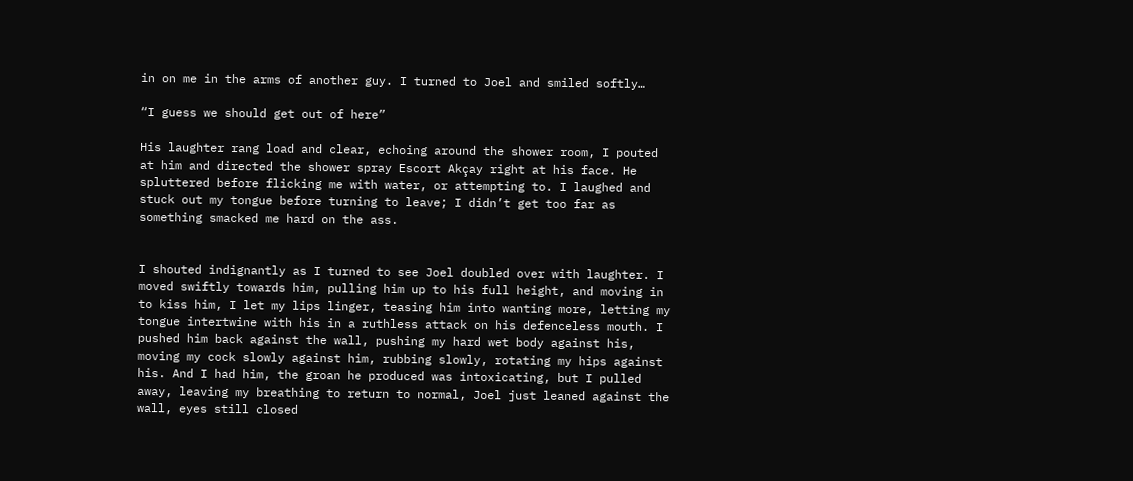in on me in the arms of another guy. I turned to Joel and smiled softly…

“I guess we should get out of here”

His laughter rang load and clear, echoing around the shower room, I pouted at him and directed the shower spray Escort Akçay right at his face. He spluttered before flicking me with water, or attempting to. I laughed and stuck out my tongue before turning to leave; I didn’t get too far as something smacked me hard on the ass.


I shouted indignantly as I turned to see Joel doubled over with laughter. I moved swiftly towards him, pulling him up to his full height, and moving in to kiss him, I let my lips linger, teasing him into wanting more, letting my tongue intertwine with his in a ruthless attack on his defenceless mouth. I pushed him back against the wall, pushing my hard wet body against his, moving my cock slowly against him, rubbing slowly, rotating my hips against his. And I had him, the groan he produced was intoxicating, but I pulled away, leaving my breathing to return to normal, Joel just leaned against the wall, eyes still closed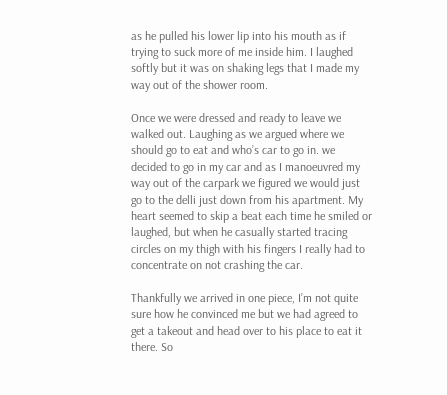as he pulled his lower lip into his mouth as if trying to suck more of me inside him. I laughed softly but it was on shaking legs that I made my way out of the shower room.

Once we were dressed and ready to leave we walked out. Laughing as we argued where we should go to eat and who’s car to go in. we decided to go in my car and as I manoeuvred my way out of the carpark we figured we would just go to the delli just down from his apartment. My heart seemed to skip a beat each time he smiled or laughed, but when he casually started tracing circles on my thigh with his fingers I really had to concentrate on not crashing the car.

Thankfully we arrived in one piece, I’m not quite sure how he convinced me but we had agreed to get a takeout and head over to his place to eat it there. So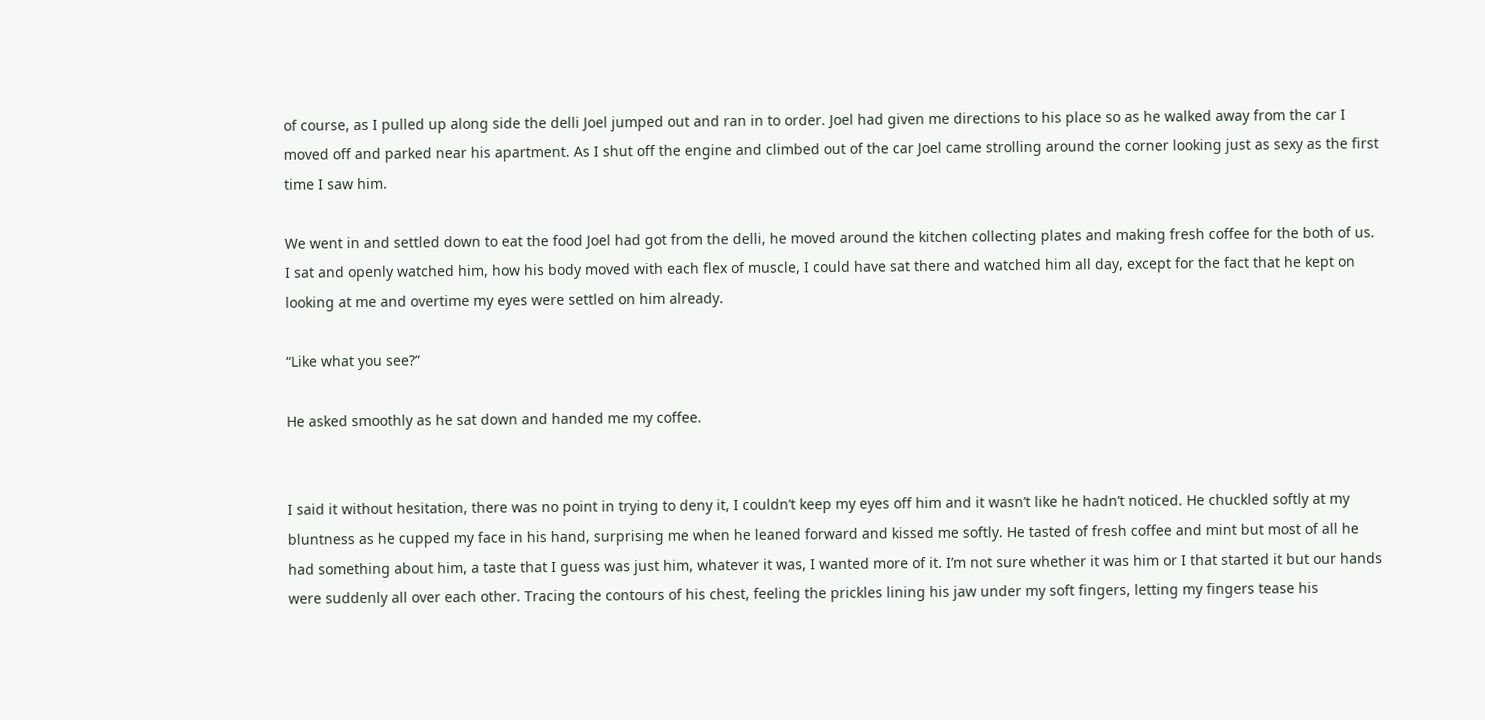of course, as I pulled up along side the delli Joel jumped out and ran in to order. Joel had given me directions to his place so as he walked away from the car I moved off and parked near his apartment. As I shut off the engine and climbed out of the car Joel came strolling around the corner looking just as sexy as the first time I saw him.

We went in and settled down to eat the food Joel had got from the delli, he moved around the kitchen collecting plates and making fresh coffee for the both of us. I sat and openly watched him, how his body moved with each flex of muscle, I could have sat there and watched him all day, except for the fact that he kept on looking at me and overtime my eyes were settled on him already.

“Like what you see?”

He asked smoothly as he sat down and handed me my coffee.


I said it without hesitation, there was no point in trying to deny it, I couldn’t keep my eyes off him and it wasn’t like he hadn’t noticed. He chuckled softly at my bluntness as he cupped my face in his hand, surprising me when he leaned forward and kissed me softly. He tasted of fresh coffee and mint but most of all he had something about him, a taste that I guess was just him, whatever it was, I wanted more of it. I’m not sure whether it was him or I that started it but our hands were suddenly all over each other. Tracing the contours of his chest, feeling the prickles lining his jaw under my soft fingers, letting my fingers tease his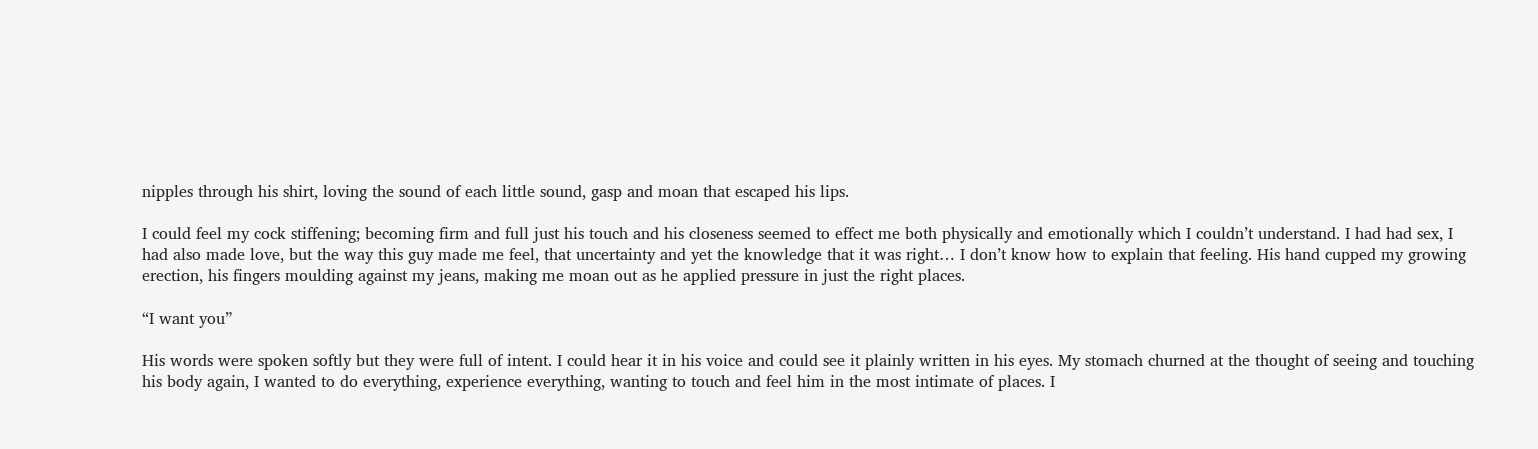nipples through his shirt, loving the sound of each little sound, gasp and moan that escaped his lips.

I could feel my cock stiffening; becoming firm and full just his touch and his closeness seemed to effect me both physically and emotionally which I couldn’t understand. I had had sex, I had also made love, but the way this guy made me feel, that uncertainty and yet the knowledge that it was right… I don’t know how to explain that feeling. His hand cupped my growing erection, his fingers moulding against my jeans, making me moan out as he applied pressure in just the right places.

“I want you”

His words were spoken softly but they were full of intent. I could hear it in his voice and could see it plainly written in his eyes. My stomach churned at the thought of seeing and touching his body again, I wanted to do everything, experience everything, wanting to touch and feel him in the most intimate of places. I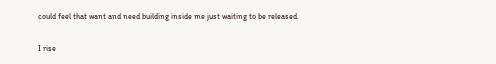could feel that want and need building inside me just waiting to be released.

I rise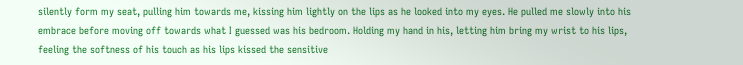silently form my seat, pulling him towards me, kissing him lightly on the lips as he looked into my eyes. He pulled me slowly into his embrace before moving off towards what I guessed was his bedroom. Holding my hand in his, letting him bring my wrist to his lips, feeling the softness of his touch as his lips kissed the sensitive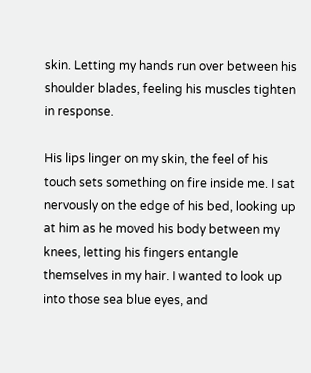skin. Letting my hands run over between his shoulder blades, feeling his muscles tighten in response.

His lips linger on my skin, the feel of his touch sets something on fire inside me. I sat nervously on the edge of his bed, looking up at him as he moved his body between my knees, letting his fingers entangle themselves in my hair. I wanted to look up into those sea blue eyes, and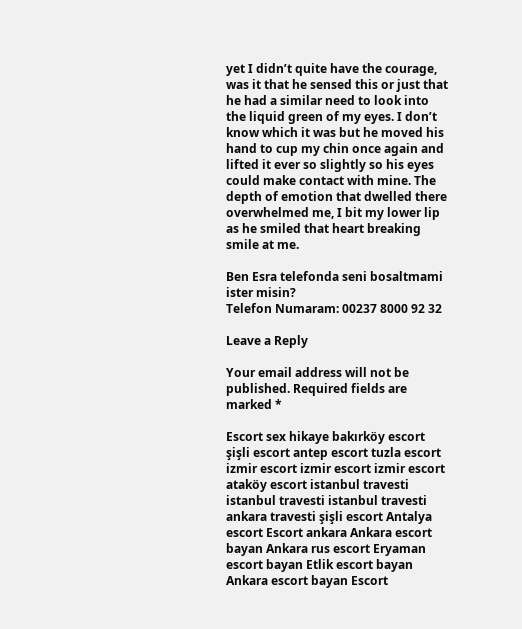yet I didn’t quite have the courage, was it that he sensed this or just that he had a similar need to look into the liquid green of my eyes. I don’t know which it was but he moved his hand to cup my chin once again and lifted it ever so slightly so his eyes could make contact with mine. The depth of emotion that dwelled there overwhelmed me, I bit my lower lip as he smiled that heart breaking smile at me.

Ben Esra telefonda seni bosaltmami ister misin?
Telefon Numaram: 00237 8000 92 32

Leave a Reply

Your email address will not be published. Required fields are marked *

Escort sex hikaye bakırköy escort şişli escort antep escort tuzla escort izmir escort izmir escort izmir escort ataköy escort istanbul travesti istanbul travesti istanbul travesti ankara travesti şişli escort Antalya escort Escort ankara Ankara escort bayan Ankara rus escort Eryaman escort bayan Etlik escort bayan Ankara escort bayan Escort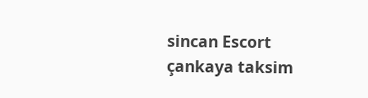sincan Escort çankaya taksim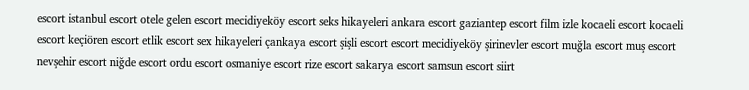escort istanbul escort otele gelen escort mecidiyeköy escort seks hikayeleri ankara escort gaziantep escort film izle kocaeli escort kocaeli escort keçiören escort etlik escort sex hikayeleri çankaya escort şişli escort escort mecidiyeköy şirinevler escort muğla escort muş escort nevşehir escort niğde escort ordu escort osmaniye escort rize escort sakarya escort samsun escort siirt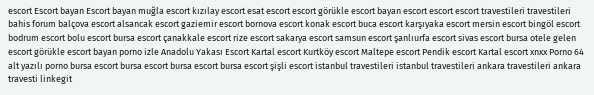escort Escort bayan Escort bayan muğla escort kızılay escort esat escort escort görükle escort bayan escort escort escort travestileri travestileri bahis forum balçova escort alsancak escort gaziemir escort bornova escort konak escort buca escort karşıyaka escort mersin escort bingöl escort bodrum escort bolu escort bursa escort çanakkale escort rize escort sakarya escort samsun escort şanlıurfa escort sivas escort bursa otele gelen escort görükle escort bayan porno izle Anadolu Yakası Escort Kartal escort Kurtköy escort Maltepe escort Pendik escort Kartal escort xnxx Porno 64 alt yazılı porno bursa escort bursa escort bursa escort bursa escort şişli escort istanbul travestileri istanbul travestileri ankara travestileri ankara travesti linkegit